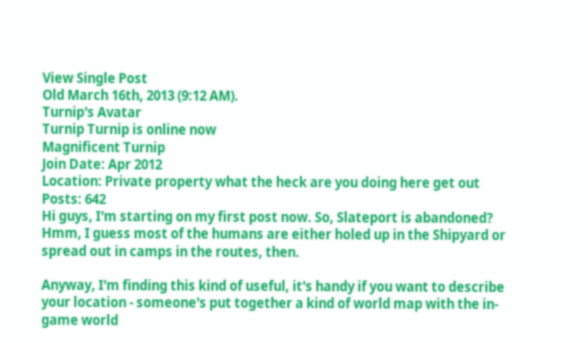View Single Post
Old March 16th, 2013 (9:12 AM).
Turnip's Avatar
Turnip Turnip is online now
Magnificent Turnip
Join Date: Apr 2012
Location: Private property what the heck are you doing here get out
Posts: 642
Hi guys, I'm starting on my first post now. So, Slateport is abandoned? Hmm, I guess most of the humans are either holed up in the Shipyard or spread out in camps in the routes, then.

Anyway, I'm finding this kind of useful, it's handy if you want to describe your location - someone's put together a kind of world map with the in-game world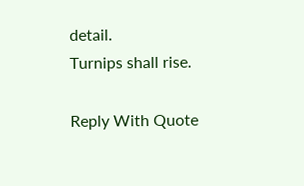detail.
Turnips shall rise.

Reply With Quote